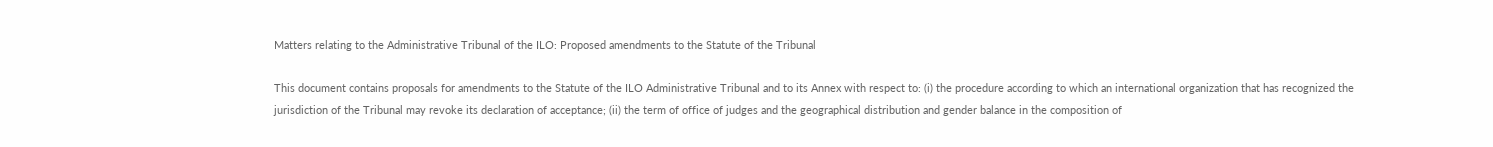Matters relating to the Administrative Tribunal of the ILO: Proposed amendments to the Statute of the Tribunal

This document contains proposals for amendments to the Statute of the ILO Administrative Tribunal and to its Annex with respect to: (i) the procedure according to which an international organization that has recognized the jurisdiction of the Tribunal may revoke its declaration of acceptance; (ii) the term of office of judges and the geographical distribution and gender balance in the composition of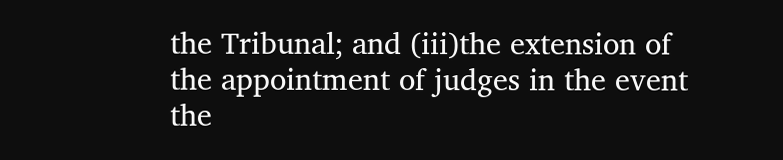the Tribunal; and (iii)the extension of the appointment of judges in the event the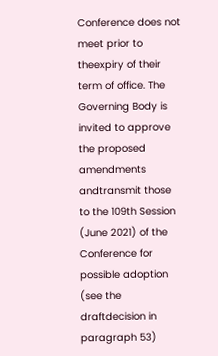Conference does not meet prior to theexpiry of their term of office. The Governing Body is invited to approve the proposed amendments andtransmit those to the 109th Session (June 2021) of the Conference for possible adoption (see the draftdecision in paragraph 53)